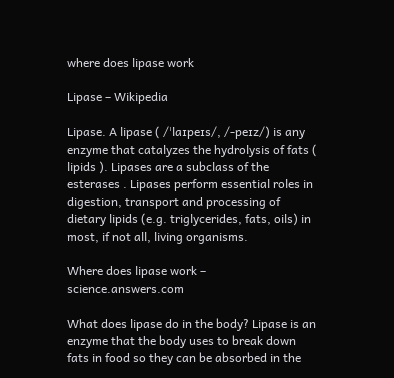where does lipase work

Lipase – Wikipedia

Lipase. A lipase ( /ˈlaɪpeɪs/, /-peɪz/) is any enzyme that catalyzes the hydrolysis of fats ( lipids ). Lipases are a subclass of the esterases . Lipases perform essential roles in digestion, transport and processing of dietary lipids (e.g. triglycerides, fats, oils) in most, if not all, living organisms.

Where does lipase work – science.answers.com

What does lipase do in the body? Lipase is an enzyme that the body uses to break down fats in food so they can be absorbed in the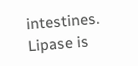intestines. Lipase is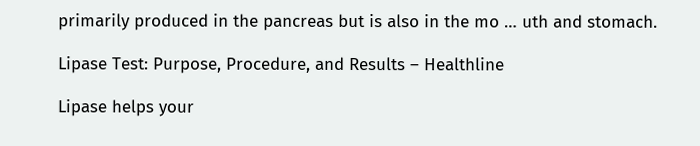primarily produced in the pancreas but is also in the mo … uth and stomach.

Lipase Test: Purpose, Procedure, and Results – Healthline

Lipase helps your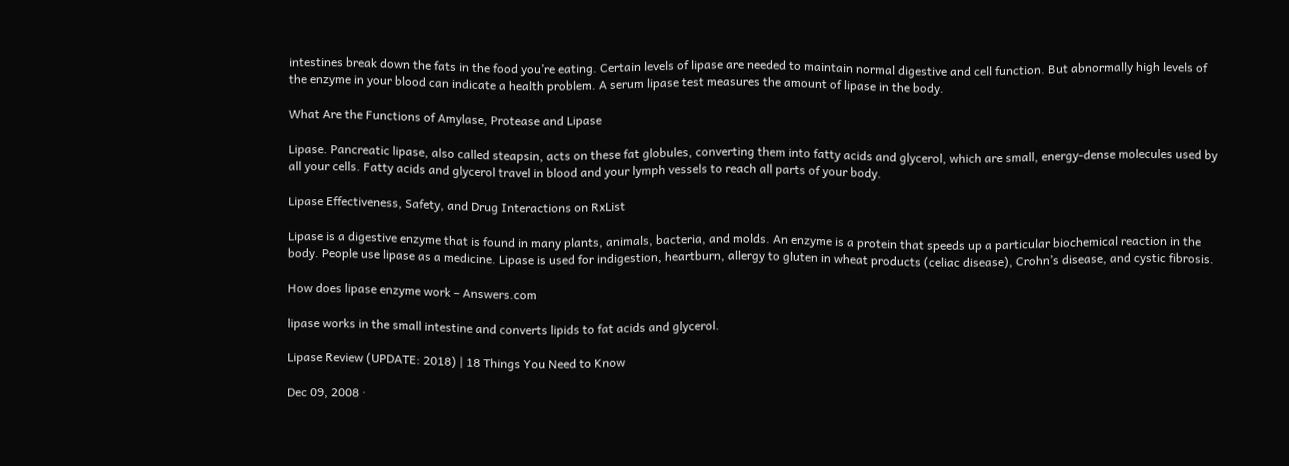intestines break down the fats in the food you’re eating. Certain levels of lipase are needed to maintain normal digestive and cell function. But abnormally high levels of the enzyme in your blood can indicate a health problem. A serum lipase test measures the amount of lipase in the body.

What Are the Functions of Amylase, Protease and Lipase

Lipase. Pancreatic lipase, also called steapsin, acts on these fat globules, converting them into fatty acids and glycerol, which are small, energy-dense molecules used by all your cells. Fatty acids and glycerol travel in blood and your lymph vessels to reach all parts of your body.

Lipase Effectiveness, Safety, and Drug Interactions on RxList

Lipase is a digestive enzyme that is found in many plants, animals, bacteria, and molds. An enzyme is a protein that speeds up a particular biochemical reaction in the body. People use lipase as a medicine. Lipase is used for indigestion, heartburn, allergy to gluten in wheat products (celiac disease), Crohn’s disease, and cystic fibrosis.

How does lipase enzyme work – Answers.com

lipase works in the small intestine and converts lipids to fat acids and glycerol.

Lipase Review (UPDATE: 2018) | 18 Things You Need to Know

Dec 09, 2008 ·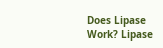Does Lipase Work? Lipase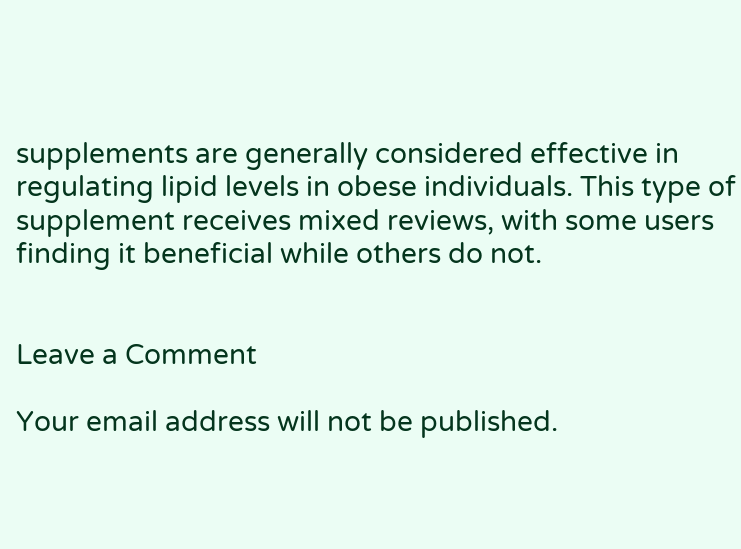supplements are generally considered effective in regulating lipid levels in obese individuals. This type of supplement receives mixed reviews, with some users finding it beneficial while others do not.


Leave a Comment

Your email address will not be published.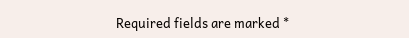Required fields are marked *